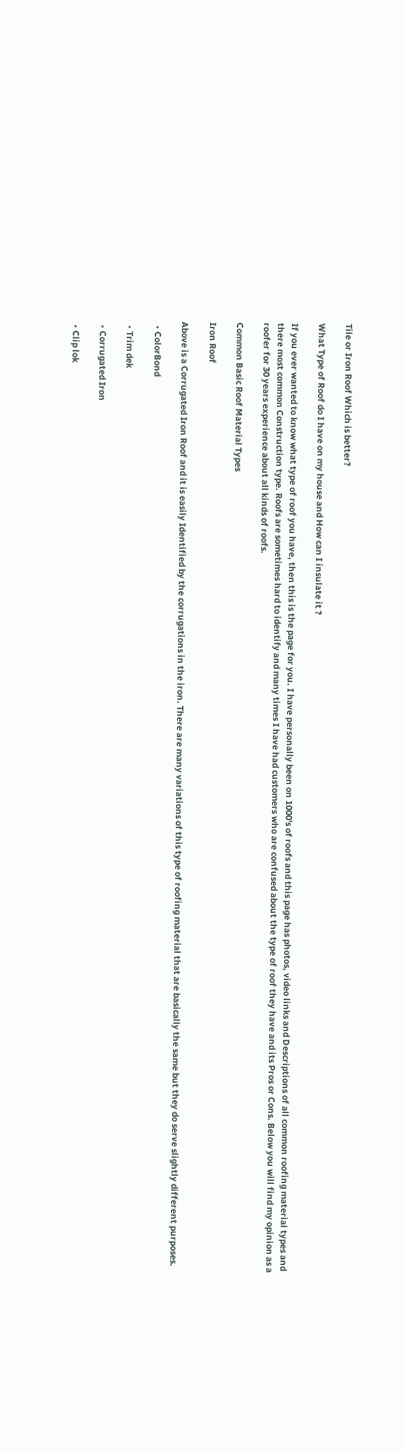Tile or Iron Roof Which is better?

What Type of Roof do I have on my house and How can I insulate it ?

If you ever wanted to know what type of roof you have, then this is the page for you. I have personally been on 1000's of roofs and this page has photos, video links and Descriptions of all common roofing material types and there most common Construction type. Roofs are sometimes hard to identify and many times I have had customers who are confused about the type of roof they have and its Pros or Cons. Below you will find my opinion as a roofer for 30 years experience about all kinds of roofs.

Common Basic Roof Material Types

Iron Roof

Above is a Corrugated Iron Roof and it is easily Identified by the corrugations in the iron. There are many variations of this type of roofing material that are basically the same but they do serve slightly different purposes.

  • ColorBond

  • Trim dek

  • Corrugated Iron

  • Clip lok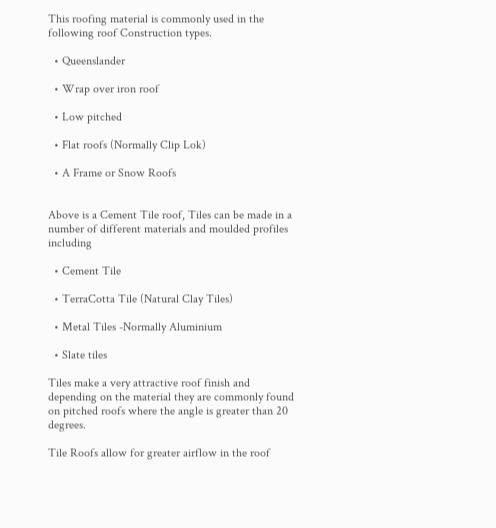This roofing material is commonly used in the following roof Construction types.

  • Queenslander

  • Wrap over iron roof

  • Low pitched

  • Flat roofs (Normally Clip Lok)

  • A Frame or Snow Roofs


Above is a Cement Tile roof, Tiles can be made in a number of different materials and moulded profiles including

  • Cement Tile

  • TerraCotta Tile (Natural Clay Tiles)

  • Metal Tiles -Normally Aluminium

  • Slate tiles

Tiles make a very attractive roof finish and depending on the material they are commonly found on pitched roofs where the angle is greater than 20 degrees.

Tile Roofs allow for greater airflow in the roof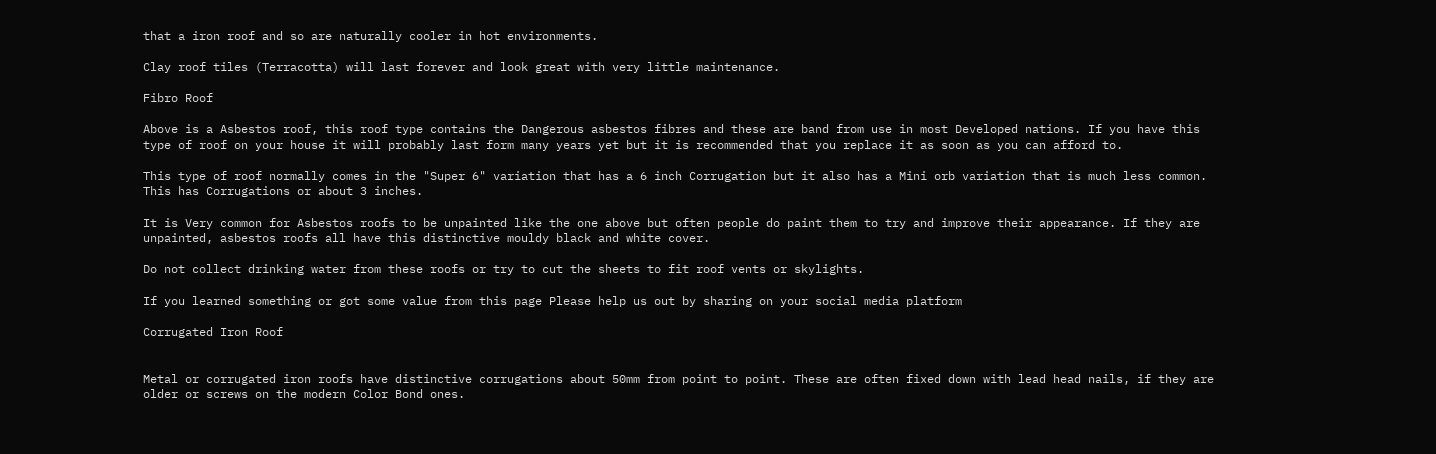that a iron roof and so are naturally cooler in hot environments.

Clay roof tiles (Terracotta) will last forever and look great with very little maintenance.

Fibro Roof

Above is a Asbestos roof, this roof type contains the Dangerous asbestos fibres and these are band from use in most Developed nations. If you have this type of roof on your house it will probably last form many years yet but it is recommended that you replace it as soon as you can afford to.

This type of roof normally comes in the "Super 6" variation that has a 6 inch Corrugation but it also has a Mini orb variation that is much less common. This has Corrugations or about 3 inches.

It is Very common for Asbestos roofs to be unpainted like the one above but often people do paint them to try and improve their appearance. If they are unpainted, asbestos roofs all have this distinctive mouldy black and white cover.

Do not collect drinking water from these roofs or try to cut the sheets to fit roof vents or skylights.

If you learned something or got some value from this page Please help us out by sharing on your social media platform

Corrugated Iron Roof


Metal or corrugated iron roofs have distinctive corrugations about 50mm from point to point. These are often fixed down with lead head nails, if they are older or screws on the modern Color Bond ones.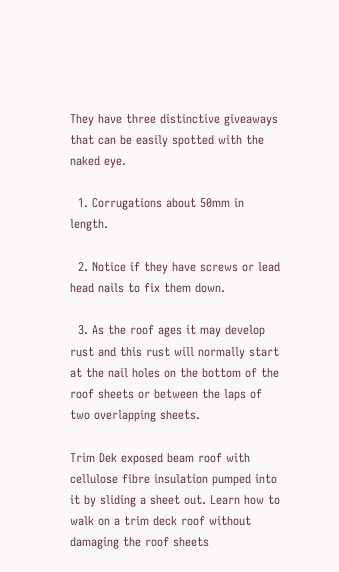They have three distinctive giveaways that can be easily spotted with the naked eye.

  1. Corrugations about 50mm in length.

  2. Notice if they have screws or lead head nails to fix them down.

  3. As the roof ages it may develop rust and this rust will normally start at the nail holes on the bottom of the roof sheets or between the laps of two overlapping sheets.

Trim Dek exposed beam roof with cellulose fibre insulation pumped into it by sliding a sheet out. Learn how to walk on a trim deck roof without damaging the roof sheets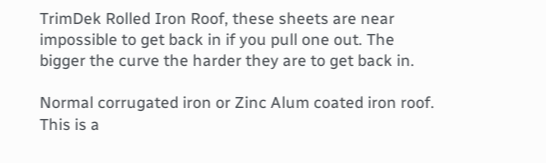TrimDek Rolled Iron Roof, these sheets are near impossible to get back in if you pull one out. The bigger the curve the harder they are to get back in.

Normal corrugated iron or Zinc Alum coated iron roof. This is a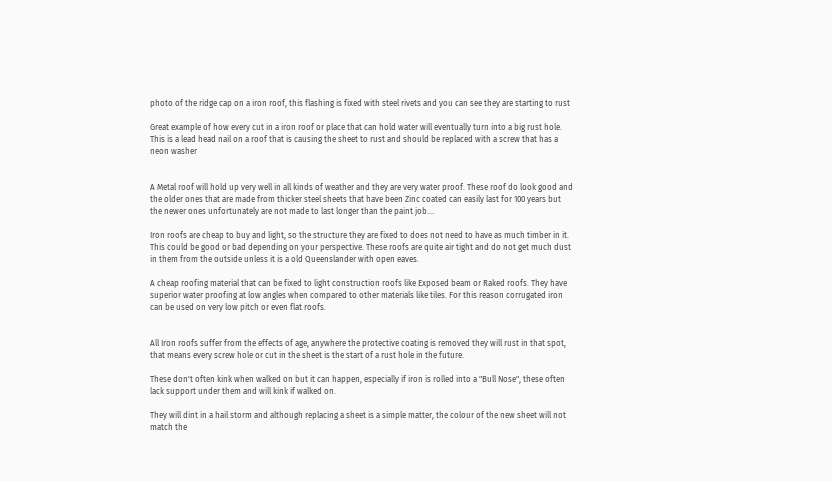photo of the ridge cap on a iron roof, this flashing is fixed with steel rivets and you can see they are starting to rust

Great example of how every cut in a iron roof or place that can hold water will eventually turn into a big rust hole. This is a lead head nail on a roof that is causing the sheet to rust and should be replaced with a screw that has a neon washer


A Metal roof will hold up very well in all kinds of weather and they are very water proof. These roof do look good and the older ones that are made from thicker steel sheets that have been Zinc coated can easily last for 100 years but the newer ones unfortunately are not made to last longer than the paint job....

Iron roofs are cheap to buy and light, so the structure they are fixed to does not need to have as much timber in it. This could be good or bad depending on your perspective. These roofs are quite air tight and do not get much dust in them from the outside unless it is a old Queenslander with open eaves.

A cheap roofing material that can be fixed to light construction roofs like Exposed beam or Raked roofs. They have superior water proofing at low angles when compared to other materials like tiles. For this reason corrugated iron can be used on very low pitch or even flat roofs.


All Iron roofs suffer from the effects of age, anywhere the protective coating is removed they will rust in that spot, that means every screw hole or cut in the sheet is the start of a rust hole in the future.

These don't often kink when walked on but it can happen, especially if iron is rolled into a "Bull Nose", these often lack support under them and will kink if walked on.

They will dint in a hail storm and although replacing a sheet is a simple matter, the colour of the new sheet will not match the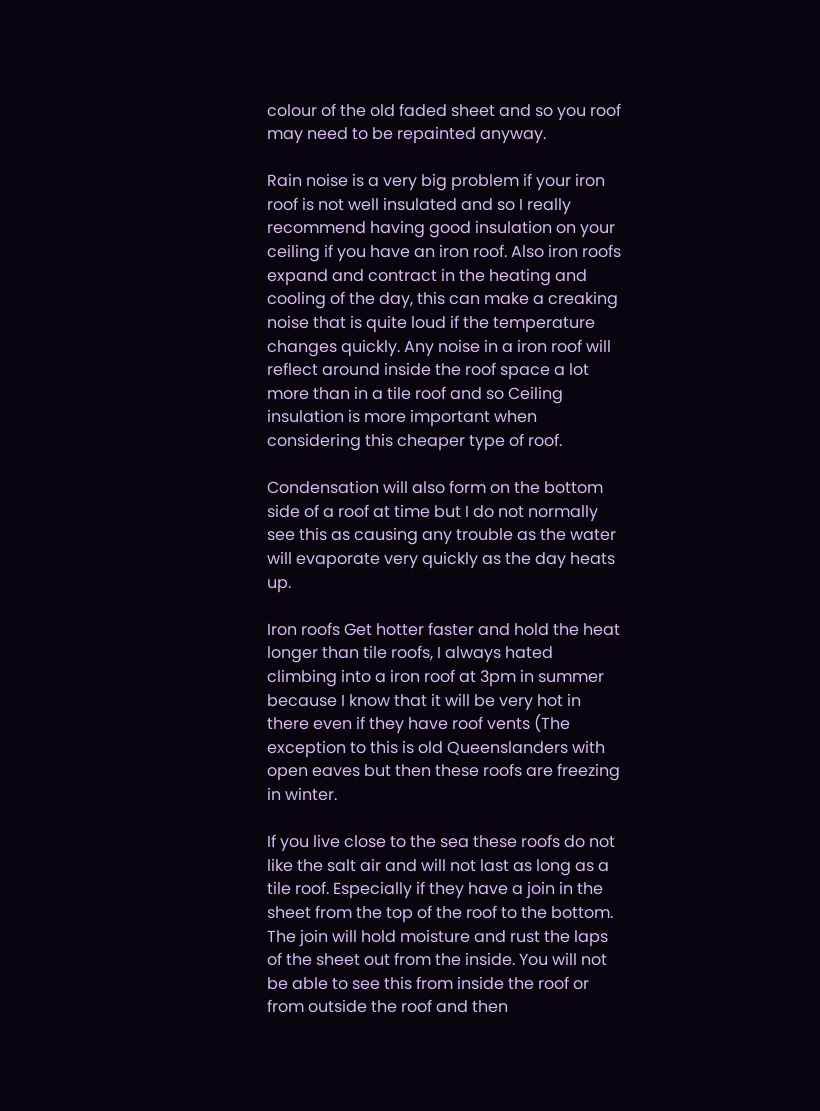colour of the old faded sheet and so you roof may need to be repainted anyway.

Rain noise is a very big problem if your iron roof is not well insulated and so I really recommend having good insulation on your ceiling if you have an iron roof. Also iron roofs expand and contract in the heating and cooling of the day, this can make a creaking noise that is quite loud if the temperature changes quickly. Any noise in a iron roof will reflect around inside the roof space a lot more than in a tile roof and so Ceiling insulation is more important when considering this cheaper type of roof.

Condensation will also form on the bottom side of a roof at time but I do not normally see this as causing any trouble as the water will evaporate very quickly as the day heats up.

Iron roofs Get hotter faster and hold the heat longer than tile roofs, I always hated climbing into a iron roof at 3pm in summer because I know that it will be very hot in there even if they have roof vents (The exception to this is old Queenslanders with open eaves but then these roofs are freezing in winter.

If you live close to the sea these roofs do not like the salt air and will not last as long as a tile roof. Especially if they have a join in the sheet from the top of the roof to the bottom. The join will hold moisture and rust the laps of the sheet out from the inside. You will not be able to see this from inside the roof or from outside the roof and then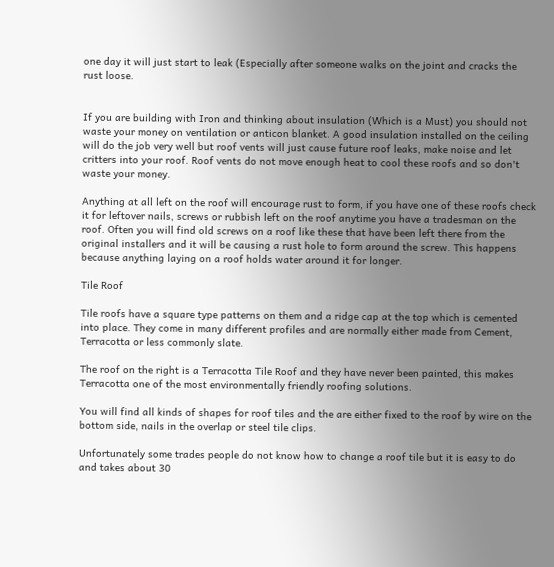one day it will just start to leak (Especially after someone walks on the joint and cracks the rust loose.


If you are building with Iron and thinking about insulation (Which is a Must) you should not waste your money on ventilation or anticon blanket. A good insulation installed on the ceiling will do the job very well but roof vents will just cause future roof leaks, make noise and let critters into your roof. Roof vents do not move enough heat to cool these roofs and so don't waste your money.

Anything at all left on the roof will encourage rust to form, if you have one of these roofs check it for leftover nails, screws or rubbish left on the roof anytime you have a tradesman on the roof. Often you will find old screws on a roof like these that have been left there from the original installers and it will be causing a rust hole to form around the screw. This happens because anything laying on a roof holds water around it for longer.

Tile Roof

Tile roofs have a square type patterns on them and a ridge cap at the top which is cemented into place. They come in many different profiles and are normally either made from Cement, Terracotta or less commonly slate.

The roof on the right is a Terracotta Tile Roof and they have never been painted, this makes Terracotta one of the most environmentally friendly roofing solutions.

You will find all kinds of shapes for roof tiles and the are either fixed to the roof by wire on the bottom side, nails in the overlap or steel tile clips.

Unfortunately some trades people do not know how to change a roof tile but it is easy to do and takes about 30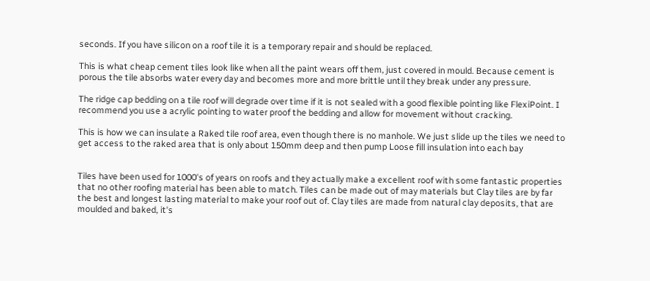seconds. If you have silicon on a roof tile it is a temporary repair and should be replaced.

This is what cheap cement tiles look like when all the paint wears off them, just covered in mould. Because cement is porous the tile absorbs water every day and becomes more and more brittle until they break under any pressure.

The ridge cap bedding on a tile roof will degrade over time if it is not sealed with a good flexible pointing like FlexiPoint. I recommend you use a acrylic pointing to water proof the bedding and allow for movement without cracking.

This is how we can insulate a Raked tile roof area, even though there is no manhole. We just slide up the tiles we need to get access to the raked area that is only about 150mm deep and then pump Loose fill insulation into each bay


Tiles have been used for 1000's of years on roofs and they actually make a excellent roof with some fantastic properties that no other roofing material has been able to match. Tiles can be made out of may materials but Clay tiles are by far the best and longest lasting material to make your roof out of. Clay tiles are made from natural clay deposits, that are moulded and baked, it's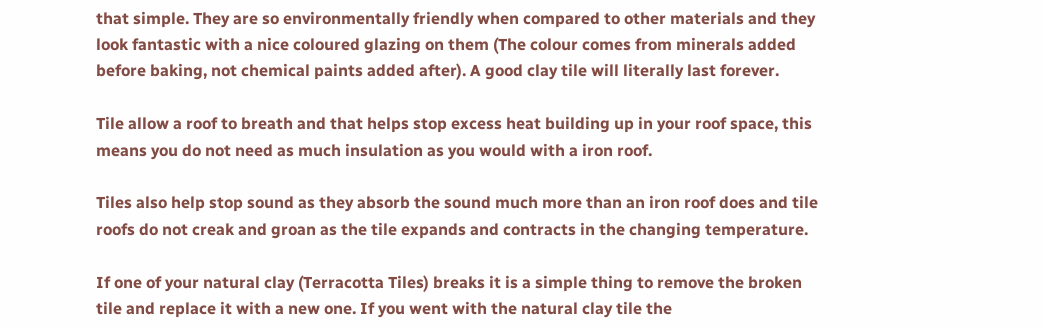that simple. They are so environmentally friendly when compared to other materials and they look fantastic with a nice coloured glazing on them (The colour comes from minerals added before baking, not chemical paints added after). A good clay tile will literally last forever.

Tile allow a roof to breath and that helps stop excess heat building up in your roof space, this means you do not need as much insulation as you would with a iron roof.

Tiles also help stop sound as they absorb the sound much more than an iron roof does and tile roofs do not creak and groan as the tile expands and contracts in the changing temperature.

If one of your natural clay (Terracotta Tiles) breaks it is a simple thing to remove the broken tile and replace it with a new one. If you went with the natural clay tile the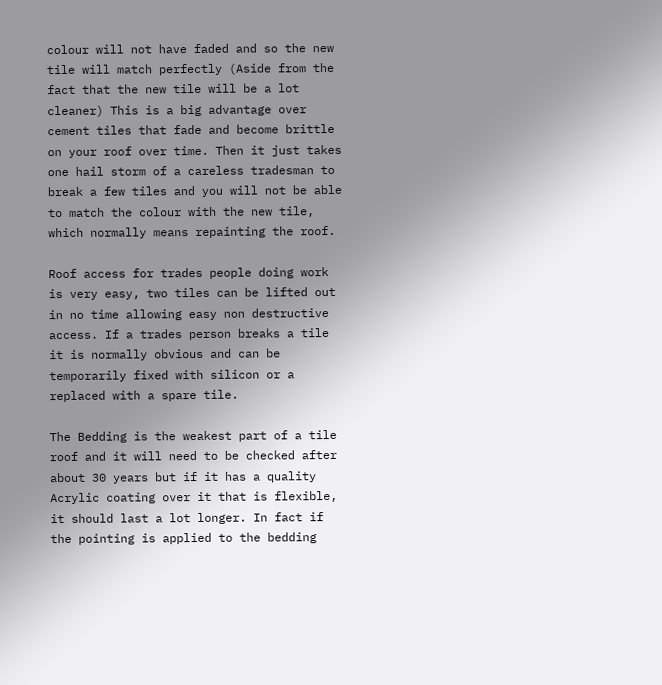colour will not have faded and so the new tile will match perfectly (Aside from the fact that the new tile will be a lot cleaner) This is a big advantage over cement tiles that fade and become brittle on your roof over time. Then it just takes one hail storm of a careless tradesman to break a few tiles and you will not be able to match the colour with the new tile, which normally means repainting the roof.

Roof access for trades people doing work is very easy, two tiles can be lifted out in no time allowing easy non destructive access. If a trades person breaks a tile it is normally obvious and can be temporarily fixed with silicon or a replaced with a spare tile.

The Bedding is the weakest part of a tile roof and it will need to be checked after about 30 years but if it has a quality Acrylic coating over it that is flexible, it should last a lot longer. In fact if the pointing is applied to the bedding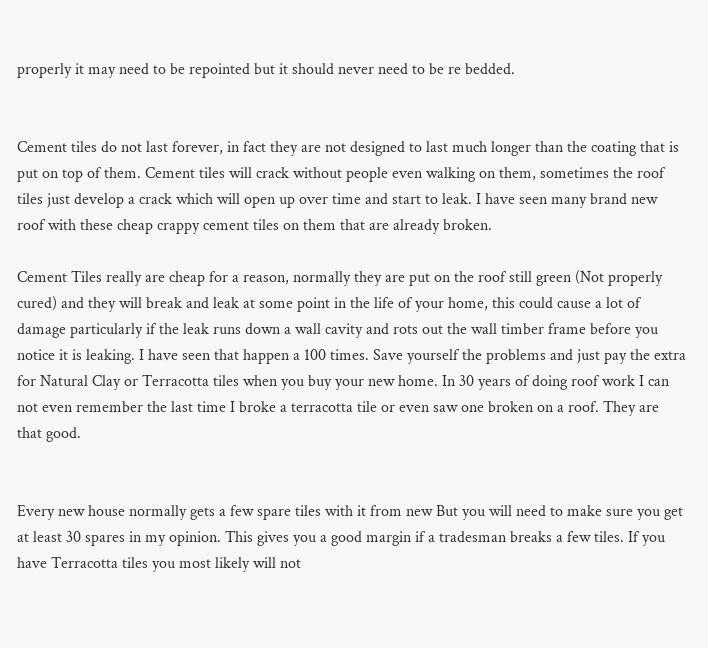properly it may need to be repointed but it should never need to be re bedded.


Cement tiles do not last forever, in fact they are not designed to last much longer than the coating that is put on top of them. Cement tiles will crack without people even walking on them, sometimes the roof tiles just develop a crack which will open up over time and start to leak. I have seen many brand new roof with these cheap crappy cement tiles on them that are already broken.

Cement Tiles really are cheap for a reason, normally they are put on the roof still green (Not properly cured) and they will break and leak at some point in the life of your home, this could cause a lot of damage particularly if the leak runs down a wall cavity and rots out the wall timber frame before you notice it is leaking. I have seen that happen a 100 times. Save yourself the problems and just pay the extra for Natural Clay or Terracotta tiles when you buy your new home. In 30 years of doing roof work I can not even remember the last time I broke a terracotta tile or even saw one broken on a roof. They are that good.


Every new house normally gets a few spare tiles with it from new But you will need to make sure you get at least 30 spares in my opinion. This gives you a good margin if a tradesman breaks a few tiles. If you have Terracotta tiles you most likely will not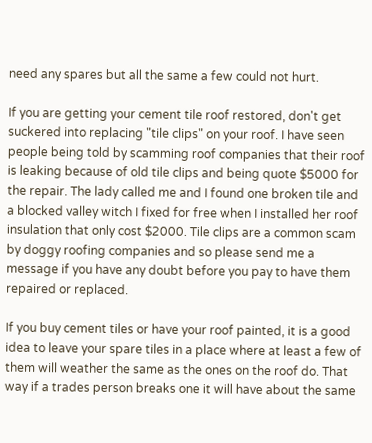need any spares but all the same a few could not hurt.

If you are getting your cement tile roof restored, don't get suckered into replacing "tile clips" on your roof. I have seen people being told by scamming roof companies that their roof is leaking because of old tile clips and being quote $5000 for the repair. The lady called me and I found one broken tile and a blocked valley witch I fixed for free when I installed her roof insulation that only cost $2000. Tile clips are a common scam by doggy roofing companies and so please send me a message if you have any doubt before you pay to have them repaired or replaced.

If you buy cement tiles or have your roof painted, it is a good idea to leave your spare tiles in a place where at least a few of them will weather the same as the ones on the roof do. That way if a trades person breaks one it will have about the same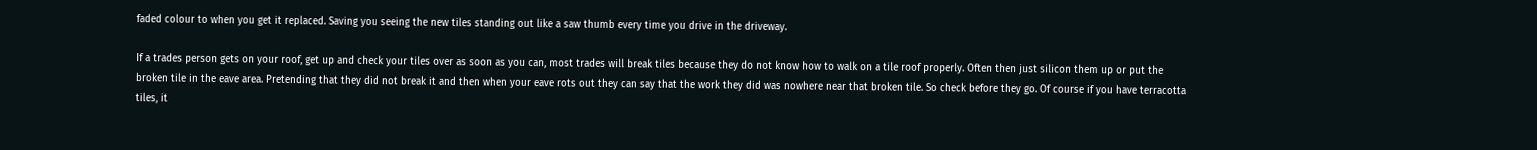faded colour to when you get it replaced. Saving you seeing the new tiles standing out like a saw thumb every time you drive in the driveway.

If a trades person gets on your roof, get up and check your tiles over as soon as you can, most trades will break tiles because they do not know how to walk on a tile roof properly. Often then just silicon them up or put the broken tile in the eave area. Pretending that they did not break it and then when your eave rots out they can say that the work they did was nowhere near that broken tile. So check before they go. Of course if you have terracotta tiles, it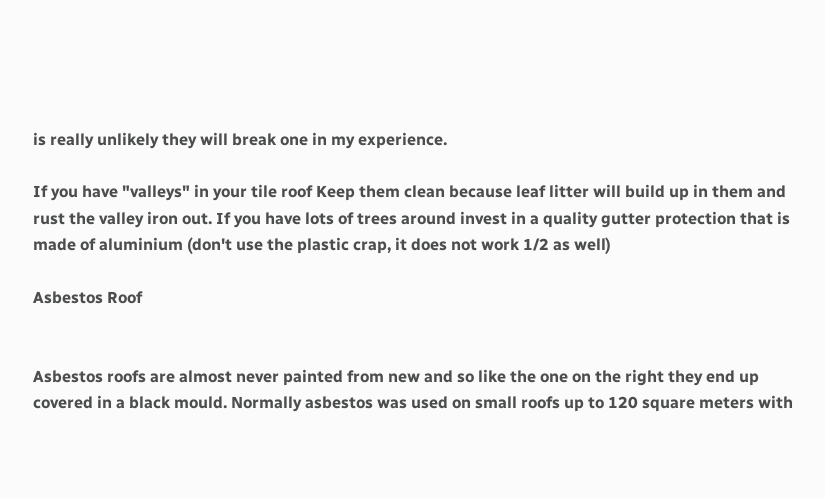is really unlikely they will break one in my experience.

If you have "valleys" in your tile roof Keep them clean because leaf litter will build up in them and rust the valley iron out. If you have lots of trees around invest in a quality gutter protection that is made of aluminium (don't use the plastic crap, it does not work 1/2 as well)

Asbestos Roof


Asbestos roofs are almost never painted from new and so like the one on the right they end up covered in a black mould. Normally asbestos was used on small roofs up to 120 square meters with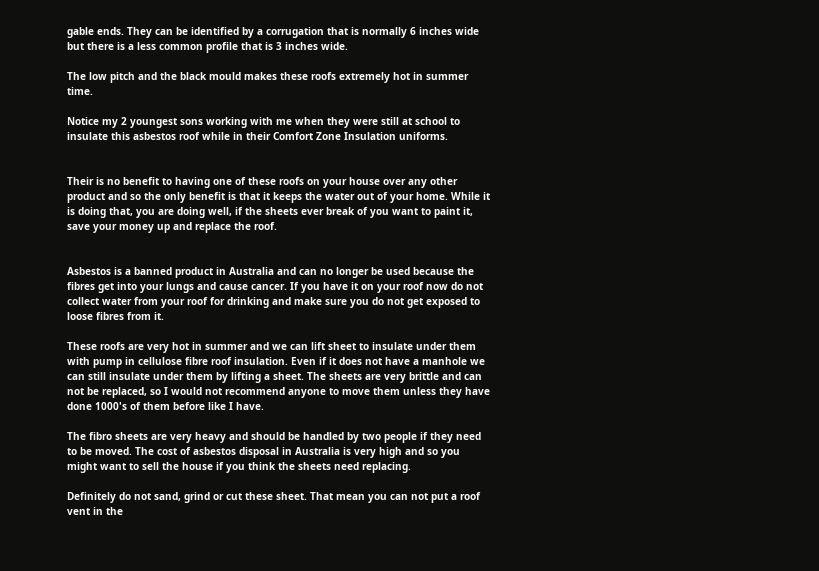gable ends. They can be identified by a corrugation that is normally 6 inches wide but there is a less common profile that is 3 inches wide.

The low pitch and the black mould makes these roofs extremely hot in summer time.

Notice my 2 youngest sons working with me when they were still at school to insulate this asbestos roof while in their Comfort Zone Insulation uniforms.


Their is no benefit to having one of these roofs on your house over any other product and so the only benefit is that it keeps the water out of your home. While it is doing that, you are doing well, if the sheets ever break of you want to paint it, save your money up and replace the roof.


Asbestos is a banned product in Australia and can no longer be used because the fibres get into your lungs and cause cancer. If you have it on your roof now do not collect water from your roof for drinking and make sure you do not get exposed to loose fibres from it.

These roofs are very hot in summer and we can lift sheet to insulate under them with pump in cellulose fibre roof insulation. Even if it does not have a manhole we can still insulate under them by lifting a sheet. The sheets are very brittle and can not be replaced, so I would not recommend anyone to move them unless they have done 1000's of them before like I have.

The fibro sheets are very heavy and should be handled by two people if they need to be moved. The cost of asbestos disposal in Australia is very high and so you might want to sell the house if you think the sheets need replacing.

Definitely do not sand, grind or cut these sheet. That mean you can not put a roof vent in the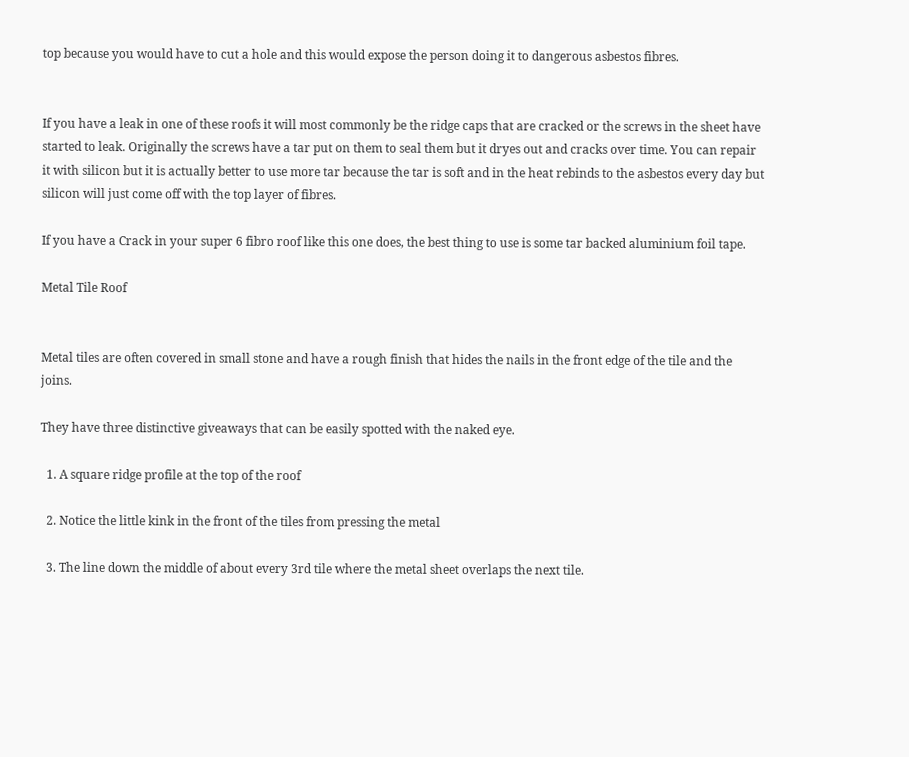top because you would have to cut a hole and this would expose the person doing it to dangerous asbestos fibres.


If you have a leak in one of these roofs it will most commonly be the ridge caps that are cracked or the screws in the sheet have started to leak. Originally the screws have a tar put on them to seal them but it dryes out and cracks over time. You can repair it with silicon but it is actually better to use more tar because the tar is soft and in the heat rebinds to the asbestos every day but silicon will just come off with the top layer of fibres.

If you have a Crack in your super 6 fibro roof like this one does, the best thing to use is some tar backed aluminium foil tape.

Metal Tile Roof


Metal tiles are often covered in small stone and have a rough finish that hides the nails in the front edge of the tile and the joins.

They have three distinctive giveaways that can be easily spotted with the naked eye.

  1. A square ridge profile at the top of the roof

  2. Notice the little kink in the front of the tiles from pressing the metal

  3. The line down the middle of about every 3rd tile where the metal sheet overlaps the next tile.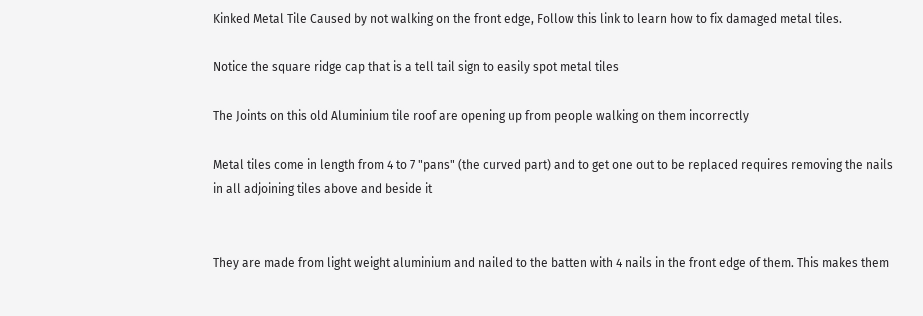Kinked Metal Tile Caused by not walking on the front edge, Follow this link to learn how to fix damaged metal tiles.

Notice the square ridge cap that is a tell tail sign to easily spot metal tiles

The Joints on this old Aluminium tile roof are opening up from people walking on them incorrectly

Metal tiles come in length from 4 to 7 "pans" (the curved part) and to get one out to be replaced requires removing the nails in all adjoining tiles above and beside it


They are made from light weight aluminium and nailed to the batten with 4 nails in the front edge of them. This makes them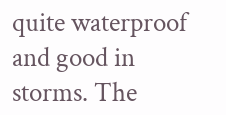quite waterproof and good in storms. The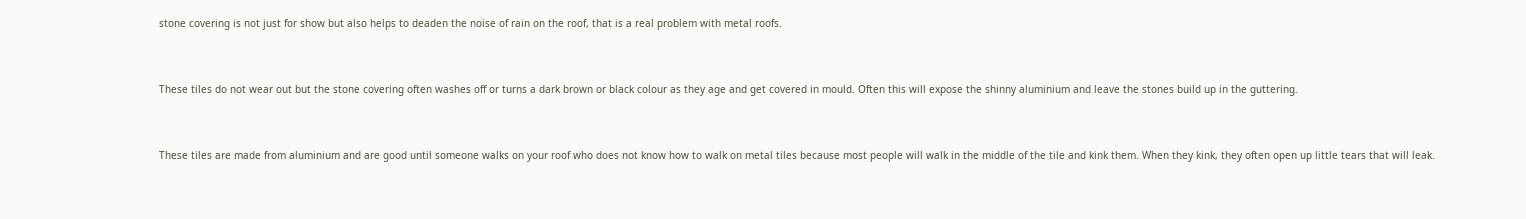stone covering is not just for show but also helps to deaden the noise of rain on the roof, that is a real problem with metal roofs.


These tiles do not wear out but the stone covering often washes off or turns a dark brown or black colour as they age and get covered in mould. Often this will expose the shinny aluminium and leave the stones build up in the guttering.


These tiles are made from aluminium and are good until someone walks on your roof who does not know how to walk on metal tiles because most people will walk in the middle of the tile and kink them. When they kink, they often open up little tears that will leak.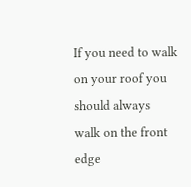If you need to walk on your roof you should always walk on the front edge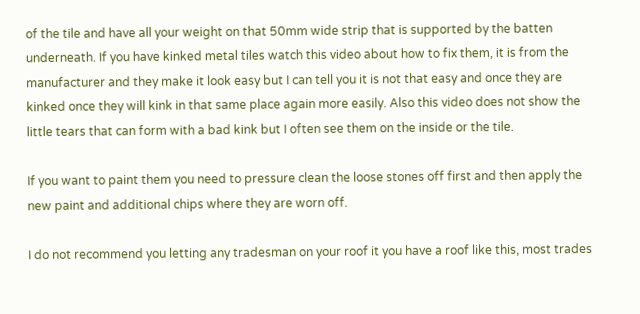of the tile and have all your weight on that 50mm wide strip that is supported by the batten underneath. If you have kinked metal tiles watch this video about how to fix them, it is from the manufacturer and they make it look easy but I can tell you it is not that easy and once they are kinked once they will kink in that same place again more easily. Also this video does not show the little tears that can form with a bad kink but I often see them on the inside or the tile.

If you want to paint them you need to pressure clean the loose stones off first and then apply the new paint and additional chips where they are worn off.

I do not recommend you letting any tradesman on your roof it you have a roof like this, most trades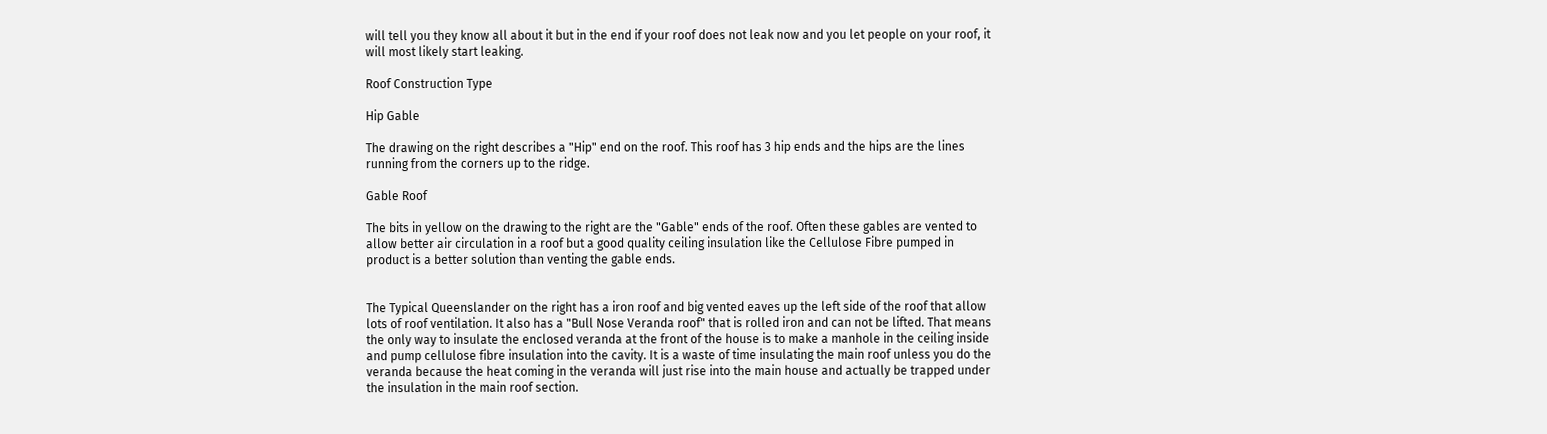will tell you they know all about it but in the end if your roof does not leak now and you let people on your roof, it will most likely start leaking.

Roof Construction Type

Hip Gable

The drawing on the right describes a "Hip" end on the roof. This roof has 3 hip ends and the hips are the lines running from the corners up to the ridge.

Gable Roof

The bits in yellow on the drawing to the right are the "Gable" ends of the roof. Often these gables are vented to allow better air circulation in a roof but a good quality ceiling insulation like the Cellulose Fibre pumped in product is a better solution than venting the gable ends.


The Typical Queenslander on the right has a iron roof and big vented eaves up the left side of the roof that allow lots of roof ventilation. It also has a "Bull Nose Veranda roof" that is rolled iron and can not be lifted. That means the only way to insulate the enclosed veranda at the front of the house is to make a manhole in the ceiling inside and pump cellulose fibre insulation into the cavity. It is a waste of time insulating the main roof unless you do the veranda because the heat coming in the veranda will just rise into the main house and actually be trapped under the insulation in the main roof section.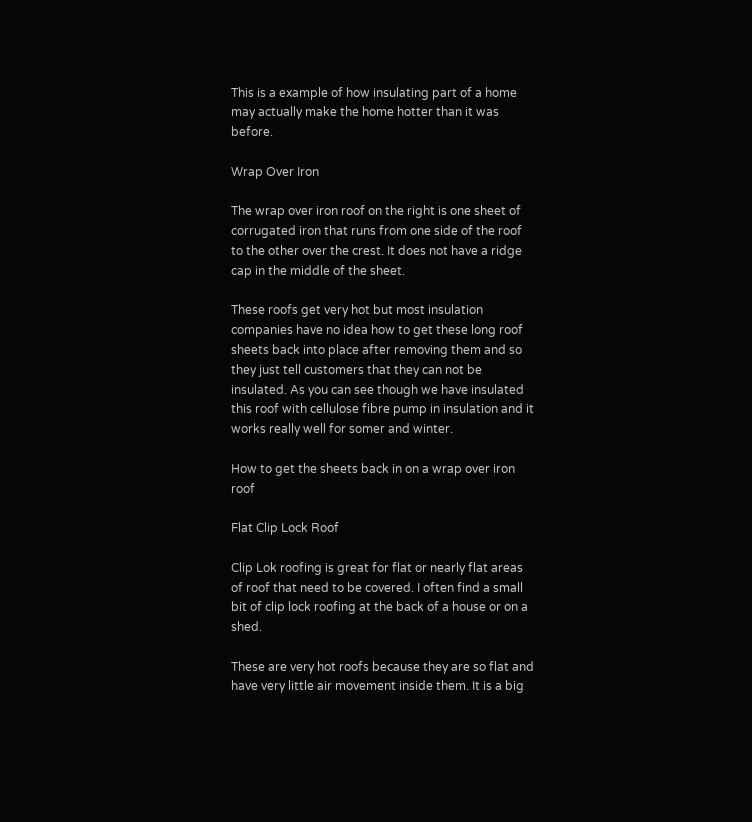This is a example of how insulating part of a home may actually make the home hotter than it was before.

Wrap Over Iron

The wrap over iron roof on the right is one sheet of corrugated iron that runs from one side of the roof to the other over the crest. It does not have a ridge cap in the middle of the sheet.

These roofs get very hot but most insulation companies have no idea how to get these long roof sheets back into place after removing them and so they just tell customers that they can not be insulated. As you can see though we have insulated this roof with cellulose fibre pump in insulation and it works really well for somer and winter.

How to get the sheets back in on a wrap over iron roof

Flat Clip Lock Roof

Clip Lok roofing is great for flat or nearly flat areas of roof that need to be covered. I often find a small bit of clip lock roofing at the back of a house or on a shed.

These are very hot roofs because they are so flat and have very little air movement inside them. It is a big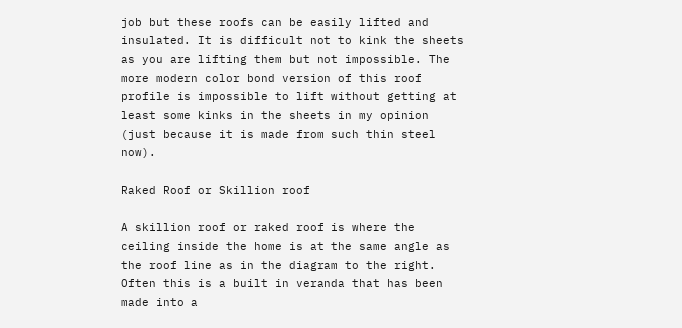job but these roofs can be easily lifted and insulated. It is difficult not to kink the sheets as you are lifting them but not impossible. The more modern color bond version of this roof profile is impossible to lift without getting at least some kinks in the sheets in my opinion (just because it is made from such thin steel now).

Raked Roof or Skillion roof

A skillion roof or raked roof is where the ceiling inside the home is at the same angle as the roof line as in the diagram to the right. Often this is a built in veranda that has been made into a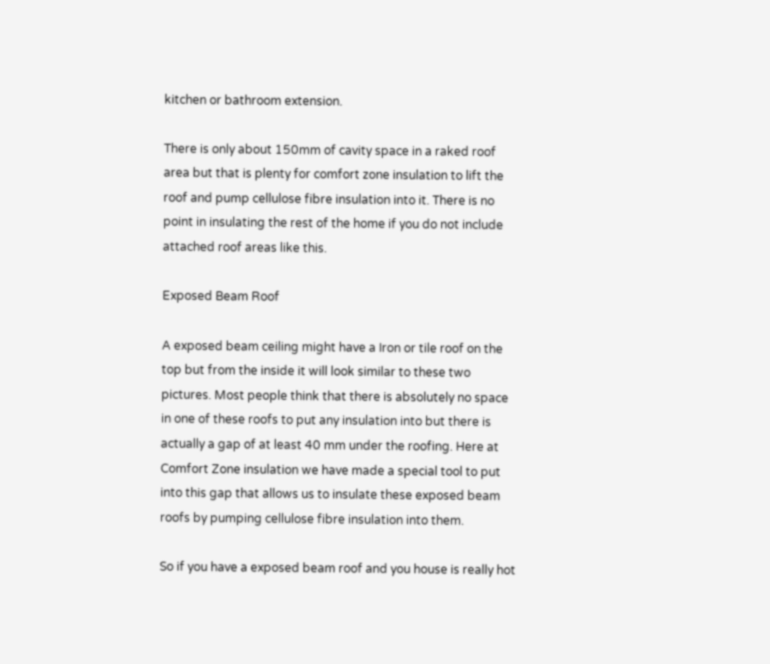kitchen or bathroom extension.

There is only about 150mm of cavity space in a raked roof area but that is plenty for comfort zone insulation to lift the roof and pump cellulose fibre insulation into it. There is no point in insulating the rest of the home if you do not include attached roof areas like this.

Exposed Beam Roof

A exposed beam ceiling might have a Iron or tile roof on the top but from the inside it will look similar to these two pictures. Most people think that there is absolutely no space in one of these roofs to put any insulation into but there is actually a gap of at least 40 mm under the roofing. Here at Comfort Zone insulation we have made a special tool to put into this gap that allows us to insulate these exposed beam roofs by pumping cellulose fibre insulation into them.

So if you have a exposed beam roof and you house is really hot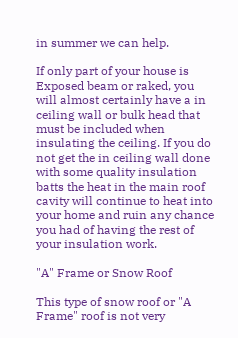in summer we can help.

If only part of your house is Exposed beam or raked, you will almost certainly have a in ceiling wall or bulk head that must be included when insulating the ceiling. If you do not get the in ceiling wall done with some quality insulation batts the heat in the main roof cavity will continue to heat into your home and ruin any chance you had of having the rest of your insulation work.

"A" Frame or Snow Roof

This type of snow roof or "A Frame" roof is not very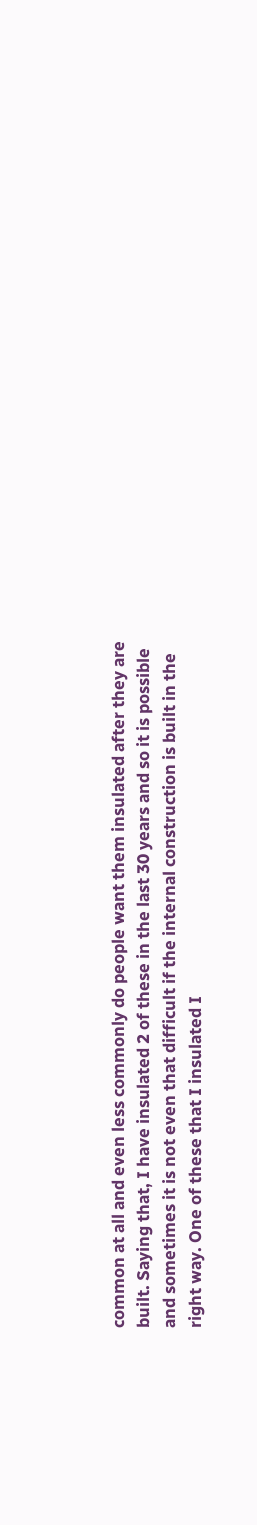common at all and even less commonly do people want them insulated after they are built. Saying that, I have insulated 2 of these in the last 30 years and so it is possible and sometimes it is not even that difficult if the internal construction is built in the right way. One of these that I insulated I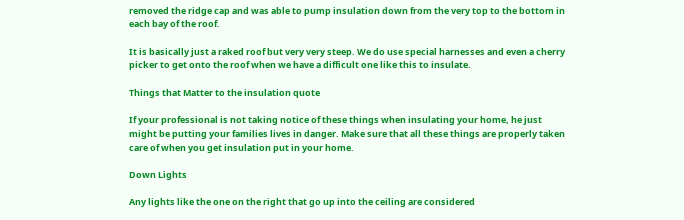removed the ridge cap and was able to pump insulation down from the very top to the bottom in each bay of the roof.

It is basically just a raked roof but very very steep. We do use special harnesses and even a cherry picker to get onto the roof when we have a difficult one like this to insulate.

Things that Matter to the insulation quote

If your professional is not taking notice of these things when insulating your home, he just might be putting your families lives in danger. Make sure that all these things are properly taken care of when you get insulation put in your home.

Down Lights

Any lights like the one on the right that go up into the ceiling are considered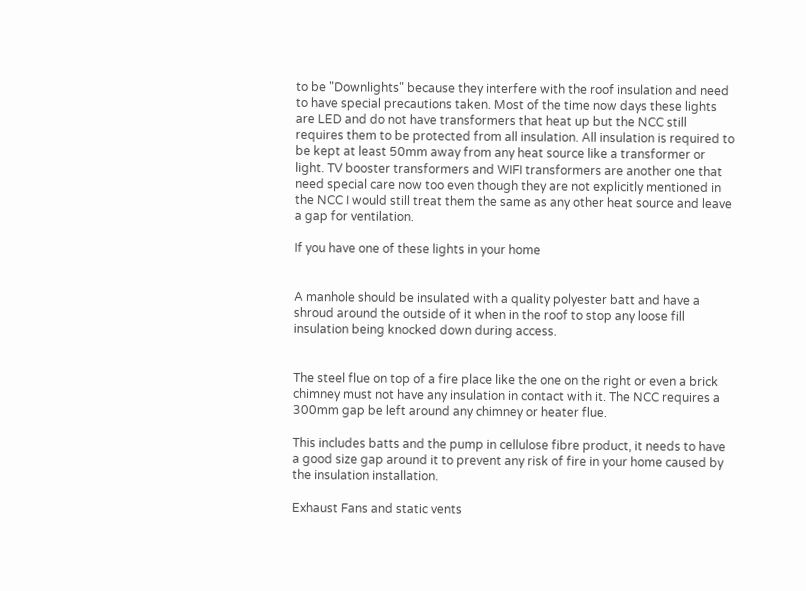to be "Downlights" because they interfere with the roof insulation and need to have special precautions taken. Most of the time now days these lights are LED and do not have transformers that heat up but the NCC still requires them to be protected from all insulation. All insulation is required to be kept at least 50mm away from any heat source like a transformer or light. TV booster transformers and WIFI transformers are another one that need special care now too even though they are not explicitly mentioned in the NCC I would still treat them the same as any other heat source and leave a gap for ventilation.

If you have one of these lights in your home


A manhole should be insulated with a quality polyester batt and have a shroud around the outside of it when in the roof to stop any loose fill insulation being knocked down during access.


The steel flue on top of a fire place like the one on the right or even a brick chimney must not have any insulation in contact with it. The NCC requires a 300mm gap be left around any chimney or heater flue.

This includes batts and the pump in cellulose fibre product, it needs to have a good size gap around it to prevent any risk of fire in your home caused by the insulation installation.

Exhaust Fans and static vents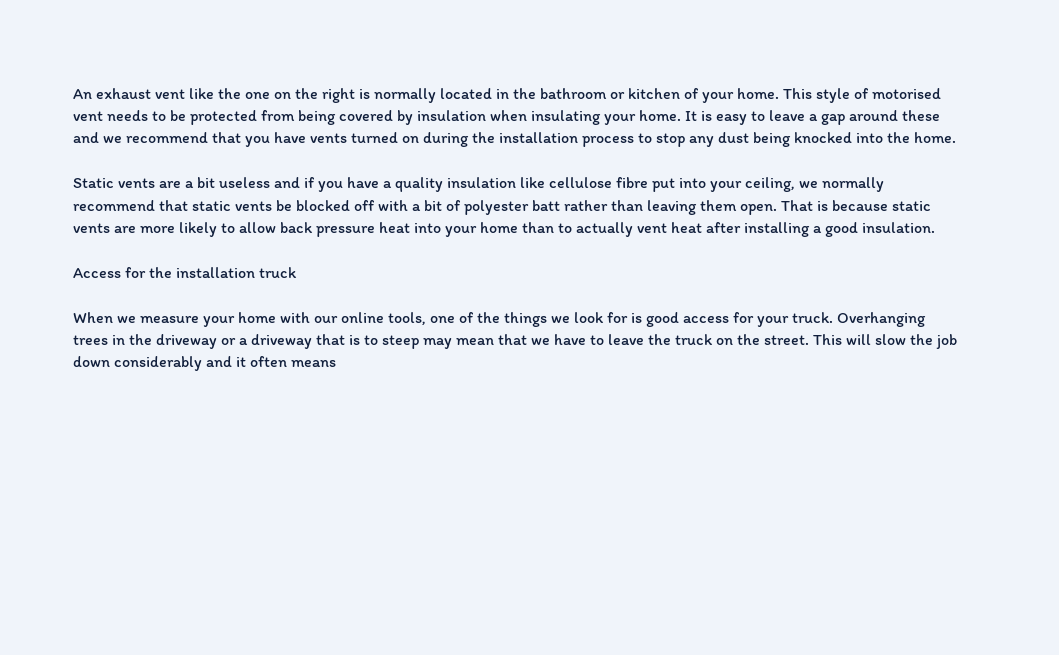An exhaust vent like the one on the right is normally located in the bathroom or kitchen of your home. This style of motorised vent needs to be protected from being covered by insulation when insulating your home. It is easy to leave a gap around these and we recommend that you have vents turned on during the installation process to stop any dust being knocked into the home.

Static vents are a bit useless and if you have a quality insulation like cellulose fibre put into your ceiling, we normally recommend that static vents be blocked off with a bit of polyester batt rather than leaving them open. That is because static vents are more likely to allow back pressure heat into your home than to actually vent heat after installing a good insulation.

Access for the installation truck

When we measure your home with our online tools, one of the things we look for is good access for your truck. Overhanging trees in the driveway or a driveway that is to steep may mean that we have to leave the truck on the street. This will slow the job down considerably and it often means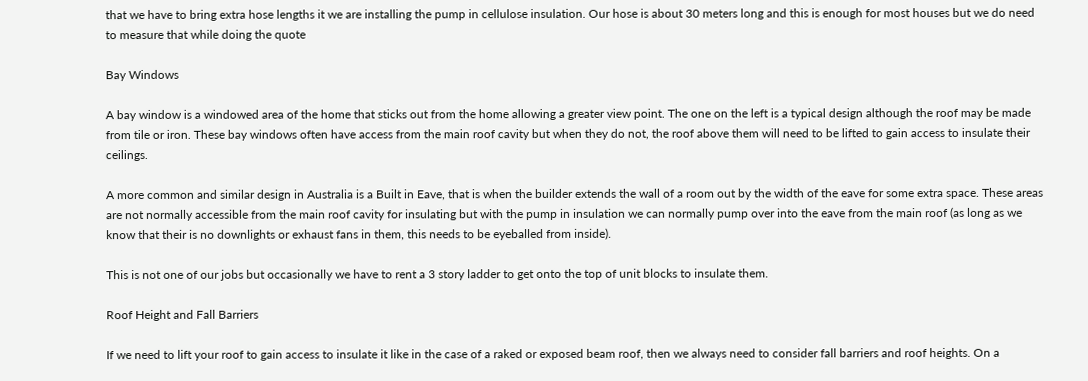that we have to bring extra hose lengths it we are installing the pump in cellulose insulation. Our hose is about 30 meters long and this is enough for most houses but we do need to measure that while doing the quote

Bay Windows

A bay window is a windowed area of the home that sticks out from the home allowing a greater view point. The one on the left is a typical design although the roof may be made from tile or iron. These bay windows often have access from the main roof cavity but when they do not, the roof above them will need to be lifted to gain access to insulate their ceilings.

A more common and similar design in Australia is a Built in Eave, that is when the builder extends the wall of a room out by the width of the eave for some extra space. These areas are not normally accessible from the main roof cavity for insulating but with the pump in insulation we can normally pump over into the eave from the main roof (as long as we know that their is no downlights or exhaust fans in them, this needs to be eyeballed from inside).

This is not one of our jobs but occasionally we have to rent a 3 story ladder to get onto the top of unit blocks to insulate them.

Roof Height and Fall Barriers

If we need to lift your roof to gain access to insulate it like in the case of a raked or exposed beam roof, then we always need to consider fall barriers and roof heights. On a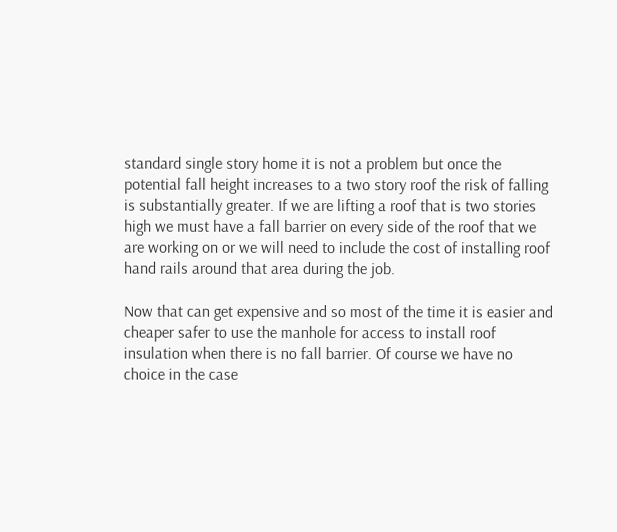standard single story home it is not a problem but once the potential fall height increases to a two story roof the risk of falling is substantially greater. If we are lifting a roof that is two stories high we must have a fall barrier on every side of the roof that we are working on or we will need to include the cost of installing roof hand rails around that area during the job.

Now that can get expensive and so most of the time it is easier and cheaper safer to use the manhole for access to install roof insulation when there is no fall barrier. Of course we have no choice in the case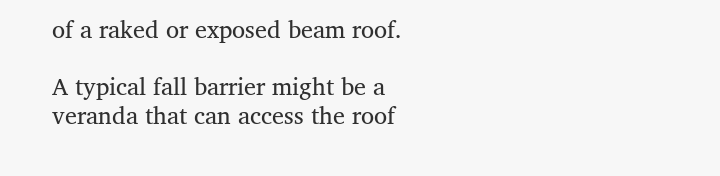of a raked or exposed beam roof.

A typical fall barrier might be a veranda that can access the roof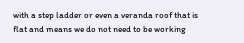with a step ladder or even a veranda roof that is flat and means we do not need to be working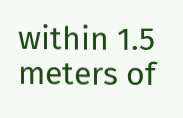within 1.5 meters of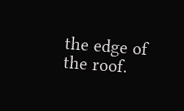the edge of the roof.